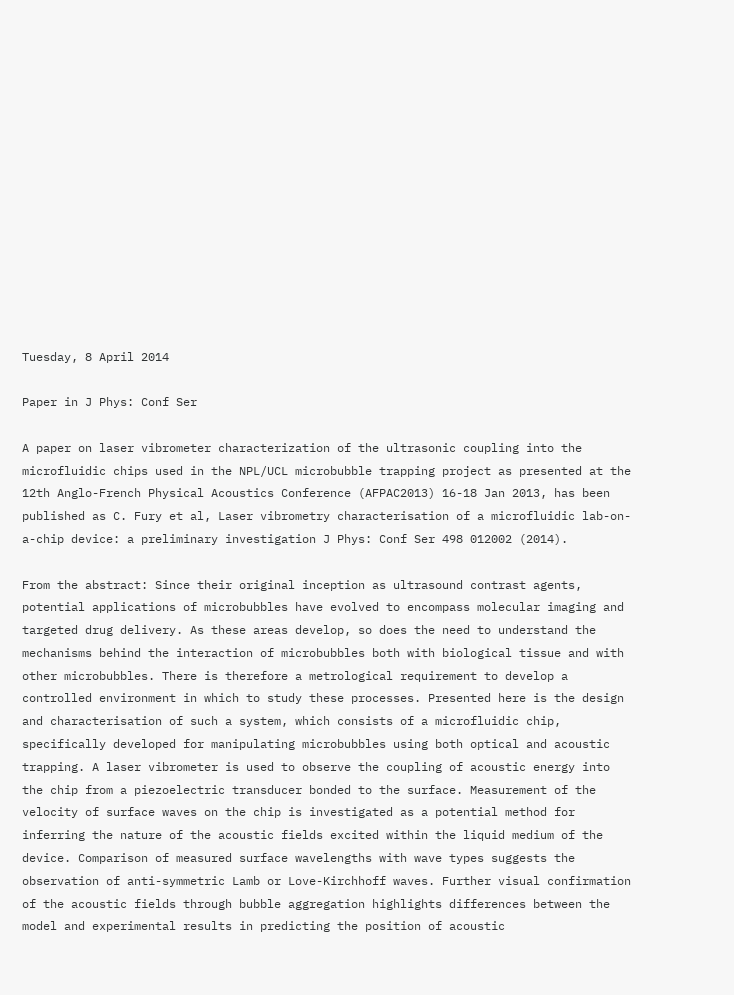Tuesday, 8 April 2014

Paper in J Phys: Conf Ser

A paper on laser vibrometer characterization of the ultrasonic coupling into the microfluidic chips used in the NPL/UCL microbubble trapping project as presented at the 12th Anglo-French Physical Acoustics Conference (AFPAC2013) 16-18 Jan 2013, has been published as C. Fury et al, Laser vibrometry characterisation of a microfluidic lab-on-a-chip device: a preliminary investigation J Phys: Conf Ser 498 012002 (2014).

From the abstract: Since their original inception as ultrasound contrast agents, potential applications of microbubbles have evolved to encompass molecular imaging and targeted drug delivery. As these areas develop, so does the need to understand the mechanisms behind the interaction of microbubbles both with biological tissue and with other microbubbles. There is therefore a metrological requirement to develop a controlled environment in which to study these processes. Presented here is the design and characterisation of such a system, which consists of a microfluidic chip, specifically developed for manipulating microbubbles using both optical and acoustic trapping. A laser vibrometer is used to observe the coupling of acoustic energy into the chip from a piezoelectric transducer bonded to the surface. Measurement of the velocity of surface waves on the chip is investigated as a potential method for inferring the nature of the acoustic fields excited within the liquid medium of the device. Comparison of measured surface wavelengths with wave types suggests the observation of anti-symmetric Lamb or Love-Kirchhoff waves. Further visual confirmation of the acoustic fields through bubble aggregation highlights differences between the model and experimental results in predicting the position of acoustic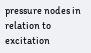pressure nodes in relation to excitation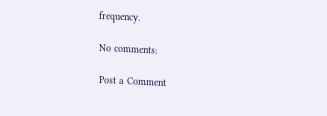frequency.

No comments:

Post a Comment